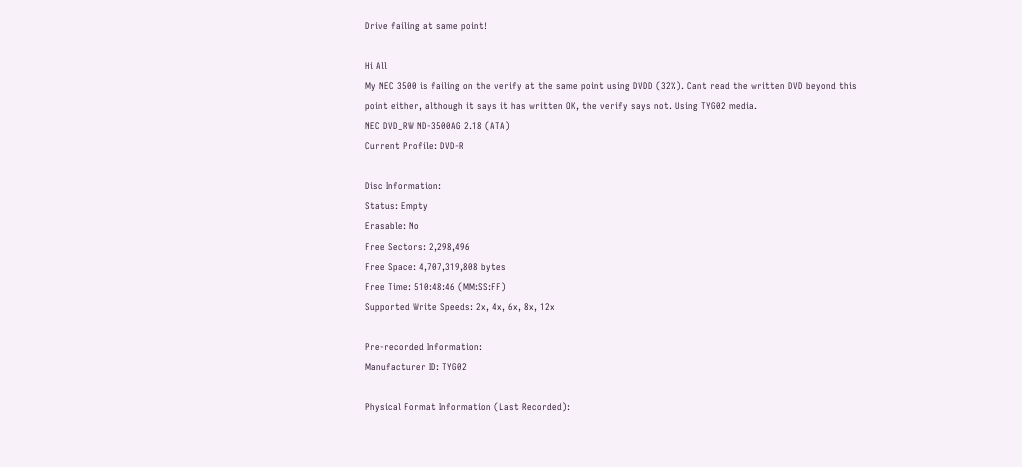Drive failing at same point!

Hi All
My NEC 3500 is failing on the verify at the same point using DVDD (32%). Cant read the written DVD beyond this point either, although it says it has written OK, the verify says not. Using TYG02 media.
NEC DVD_RW ND-3500AG 2.18 (ATA)
Current Profile: DVD-R

Disc Information:
Status: Empty
Erasable: No
Free Sectors: 2,298,496
Free Space: 4,707,319,808 bytes
Free Time: 510:48:46 (MM:SS:FF)
Supported Write Speeds: 2x, 4x, 6x, 8x, 12x

Pre-recorded Information:
Manufacturer ID: TYG02

Physical Format Information (Last Recorded):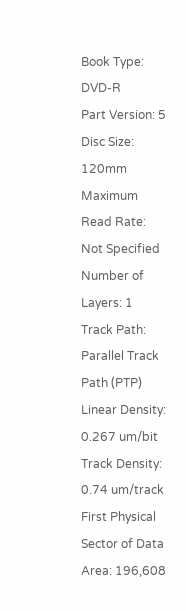Book Type: DVD-R
Part Version: 5
Disc Size: 120mm
Maximum Read Rate: Not Specified
Number of Layers: 1
Track Path: Parallel Track Path (PTP)
Linear Density: 0.267 um/bit
Track Density: 0.74 um/track
First Physical Sector of Data Area: 196,608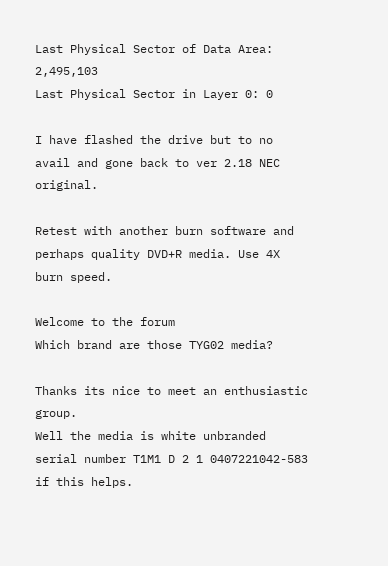Last Physical Sector of Data Area: 2,495,103
Last Physical Sector in Layer 0: 0

I have flashed the drive but to no avail and gone back to ver 2.18 NEC original.

Retest with another burn software and perhaps quality DVD+R media. Use 4X burn speed.

Welcome to the forum
Which brand are those TYG02 media?

Thanks its nice to meet an enthusiastic group.
Well the media is white unbranded serial number T1M1 D 2 1 0407221042-583 if this helps.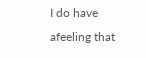I do have afeeling that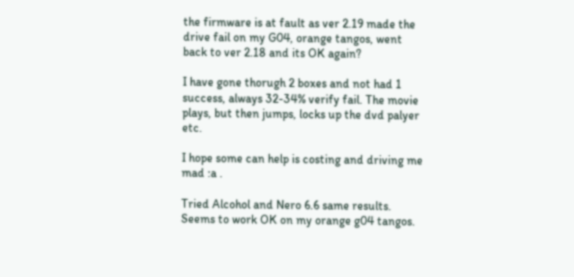the firmware is at fault as ver 2.19 made the drive fail on my G04, orange tangos, went back to ver 2.18 and its OK again?

I have gone thorugh 2 boxes and not had 1 success, always 32-34% verify fail. The movie plays, but then jumps, locks up the dvd palyer etc.

I hope some can help is costing and driving me mad :a .

Tried Alcohol and Nero 6.6 same results.
Seems to work OK on my orange g04 tangos.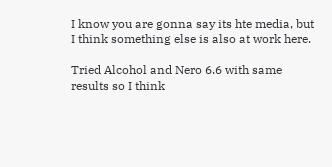I know you are gonna say its hte media, but I think something else is also at work here.

Tried Alcohol and Nero 6.6 with same results so I think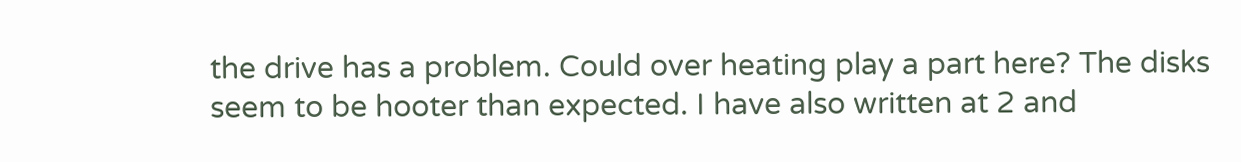the drive has a problem. Could over heating play a part here? The disks seem to be hooter than expected. I have also written at 2 and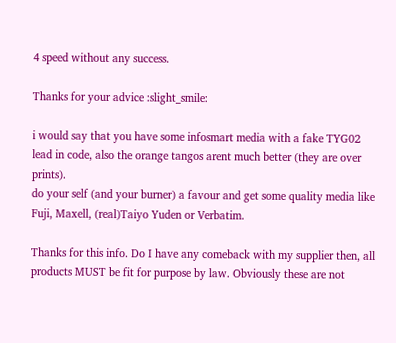4 speed without any success.

Thanks for your advice :slight_smile:

i would say that you have some infosmart media with a fake TYG02 lead in code, also the orange tangos arent much better (they are over prints).
do your self (and your burner) a favour and get some quality media like Fuji, Maxell, (real)Taiyo Yuden or Verbatim.

Thanks for this info. Do I have any comeback with my supplier then, all products MUST be fit for purpose by law. Obviously these are not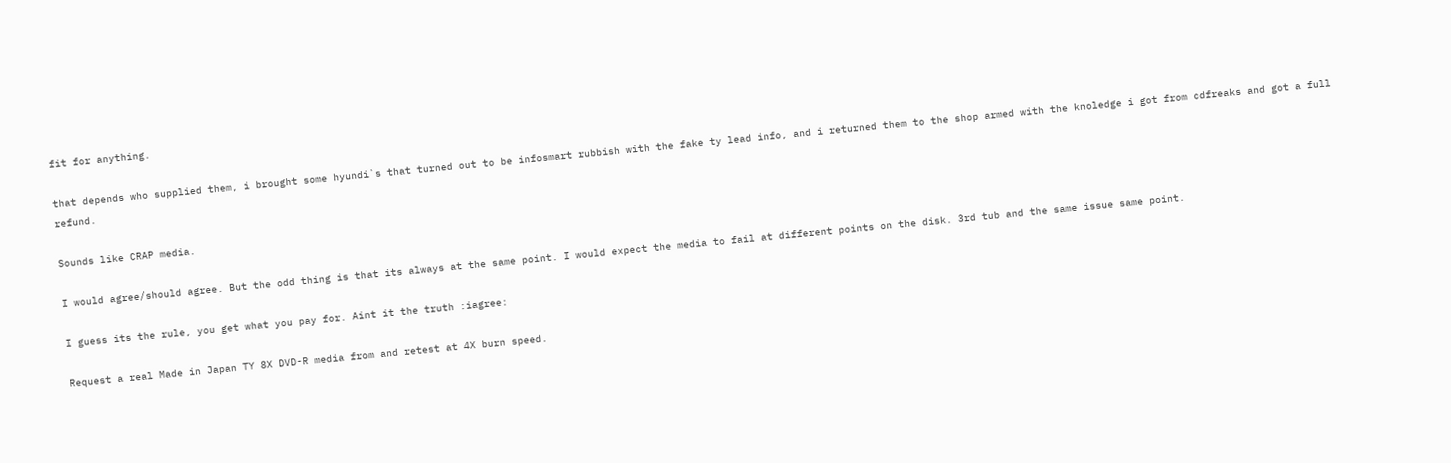fit for anything.

that depends who supplied them, i brought some hyundi`s that turned out to be infosmart rubbish with the fake ty lead info, and i returned them to the shop armed with the knoledge i got from cdfreaks and got a full refund.

Sounds like CRAP media.

I would agree/should agree. But the odd thing is that its always at the same point. I would expect the media to fail at different points on the disk. 3rd tub and the same issue same point.

I guess its the rule, you get what you pay for. Aint it the truth :iagree:

Request a real Made in Japan TY 8X DVD-R media from and retest at 4X burn speed.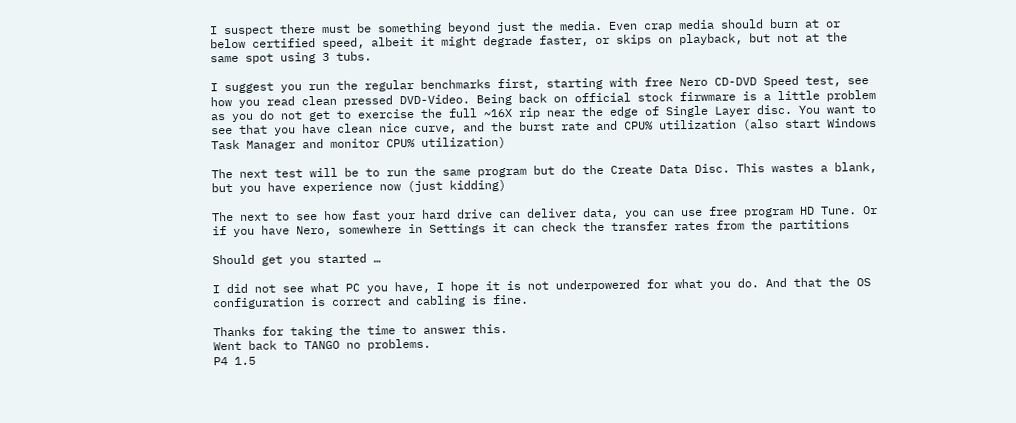I suspect there must be something beyond just the media. Even crap media should burn at or below certified speed, albeit it might degrade faster, or skips on playback, but not at the same spot using 3 tubs.

I suggest you run the regular benchmarks first, starting with free Nero CD-DVD Speed test, see how you read clean pressed DVD-Video. Being back on official stock firwmare is a little problem as you do not get to exercise the full ~16X rip near the edge of Single Layer disc. You want to see that you have clean nice curve, and the burst rate and CPU% utilization (also start Windows Task Manager and monitor CPU% utilization)

The next test will be to run the same program but do the Create Data Disc. This wastes a blank, but you have experience now (just kidding)

The next to see how fast your hard drive can deliver data, you can use free program HD Tune. Or if you have Nero, somewhere in Settings it can check the transfer rates from the partitions

Should get you started …

I did not see what PC you have, I hope it is not underpowered for what you do. And that the OS configuration is correct and cabling is fine.

Thanks for taking the time to answer this.
Went back to TANGO no problems.
P4 1.5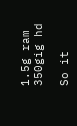1.5g ram
350gig hd

So it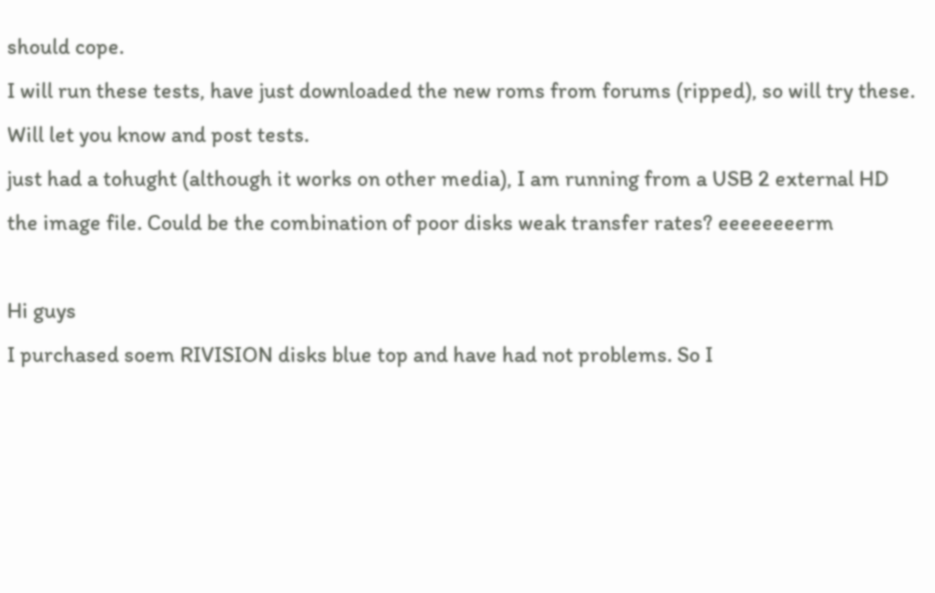should cope.
I will run these tests, have just downloaded the new roms from forums (ripped), so will try these.
Will let you know and post tests.
just had a tohught (although it works on other media), I am running from a USB 2 external HD the image file. Could be the combination of poor disks weak transfer rates? eeeeeeeerm

Hi guys
I purchased soem RIVISION disks blue top and have had not problems. So I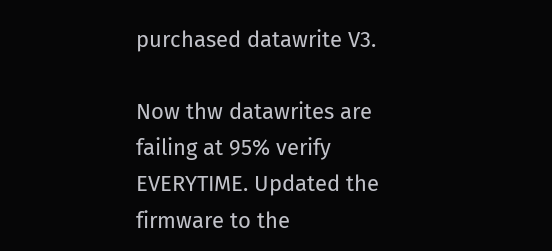purchased datawrite V3.

Now thw datawrites are failing at 95% verify EVERYTIME. Updated the firmware to the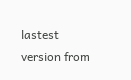lastest version from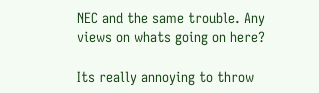NEC and the same trouble. Any views on whats going on here?

Its really annoying to throw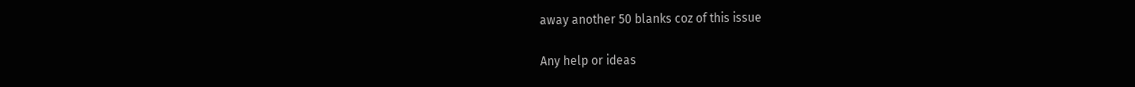away another 50 blanks coz of this issue

Any help or ideas